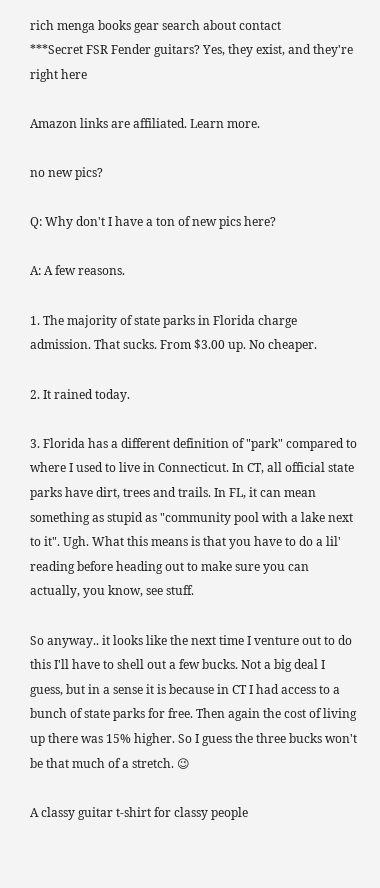rich menga books gear search about contact
***Secret FSR Fender guitars? Yes, they exist, and they're right here

Amazon links are affiliated. Learn more.

no new pics?

Q: Why don't I have a ton of new pics here?

A: A few reasons.

1. The majority of state parks in Florida charge admission. That sucks. From $3.00 up. No cheaper.

2. It rained today.

3. Florida has a different definition of "park" compared to where I used to live in Connecticut. In CT, all official state parks have dirt, trees and trails. In FL, it can mean something as stupid as "community pool with a lake next to it". Ugh. What this means is that you have to do a lil' reading before heading out to make sure you can actually, you know, see stuff.

So anyway.. it looks like the next time I venture out to do this I'll have to shell out a few bucks. Not a big deal I guess, but in a sense it is because in CT I had access to a bunch of state parks for free. Then again the cost of living up there was 15% higher. So I guess the three bucks won't be that much of a stretch. 😉

A classy guitar t-shirt for classy people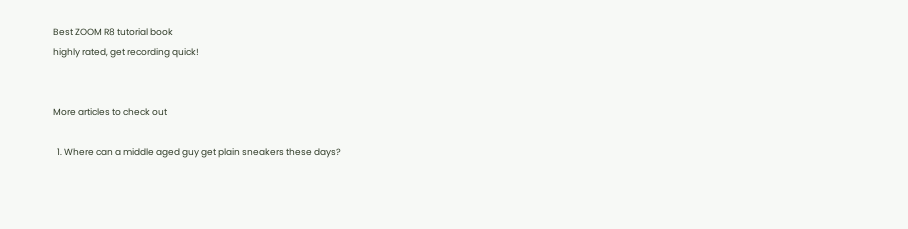Best ZOOM R8 tutorial book
highly rated, get recording quick!


More articles to check out

  1. Where can a middle aged guy get plain sneakers these days?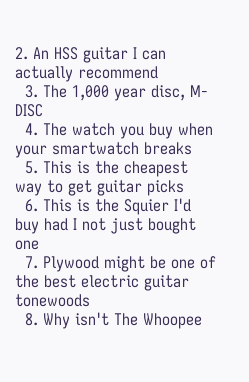2. An HSS guitar I can actually recommend
  3. The 1,000 year disc, M-DISC
  4. The watch you buy when your smartwatch breaks
  5. This is the cheapest way to get guitar picks
  6. This is the Squier I'd buy had I not just bought one
  7. Plywood might be one of the best electric guitar tonewoods
  8. Why isn't The Whoopee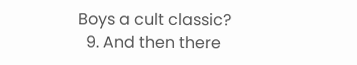Boys a cult classic?
  9. And then there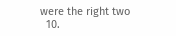were the right two
  10.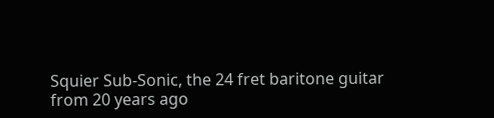Squier Sub-Sonic, the 24 fret baritone guitar from 20 years ago